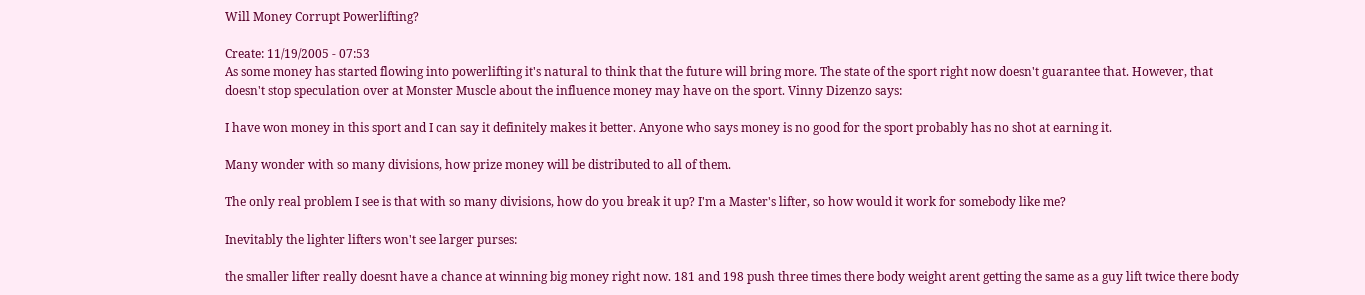Will Money Corrupt Powerlifting?

Create: 11/19/2005 - 07:53
As some money has started flowing into powerlifting it's natural to think that the future will bring more. The state of the sport right now doesn't guarantee that. However, that doesn't stop speculation over at Monster Muscle about the influence money may have on the sport. Vinny Dizenzo says:

I have won money in this sport and I can say it definitely makes it better. Anyone who says money is no good for the sport probably has no shot at earning it.

Many wonder with so many divisions, how prize money will be distributed to all of them.

The only real problem I see is that with so many divisions, how do you break it up? I'm a Master's lifter, so how would it work for somebody like me?

Inevitably the lighter lifters won't see larger purses:

the smaller lifter really doesnt have a chance at winning big money right now. 181 and 198 push three times there body weight arent getting the same as a guy lift twice there body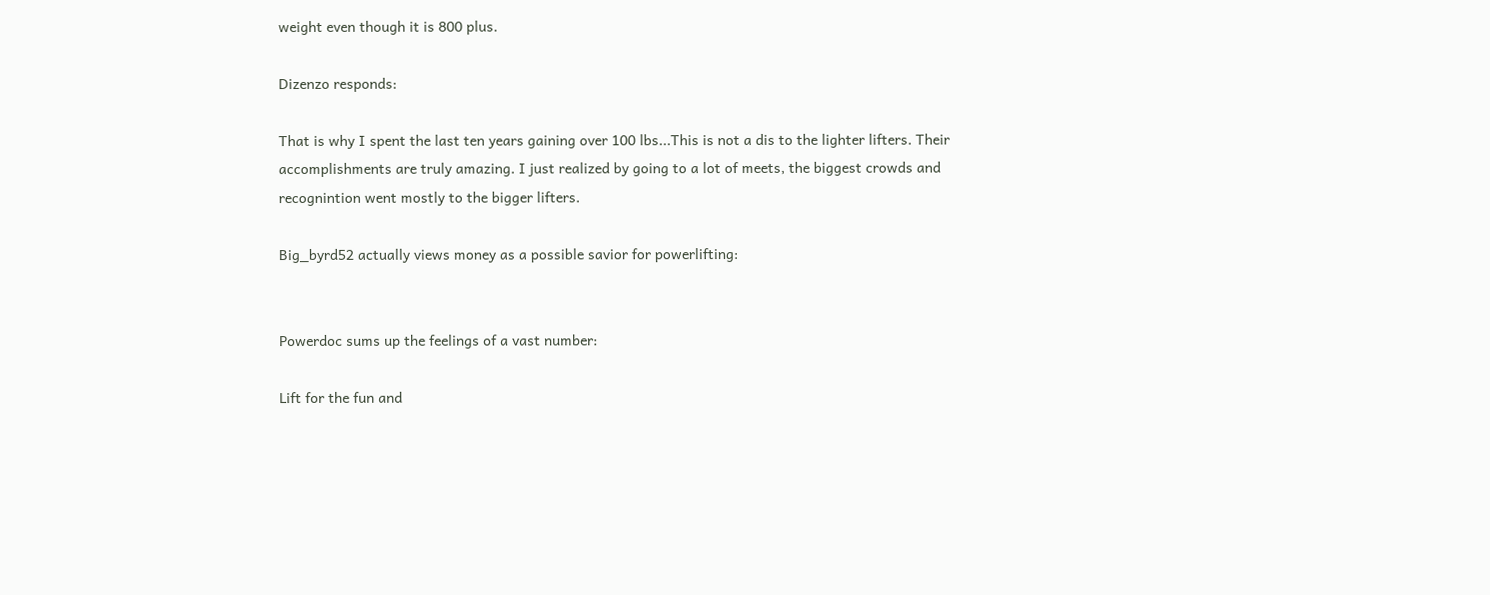weight even though it is 800 plus.

Dizenzo responds:

That is why I spent the last ten years gaining over 100 lbs...This is not a dis to the lighter lifters. Their accomplishments are truly amazing. I just realized by going to a lot of meets, the biggest crowds and recognintion went mostly to the bigger lifters.

Big_byrd52 actually views money as a possible savior for powerlifting:


Powerdoc sums up the feelings of a vast number:

Lift for the fun and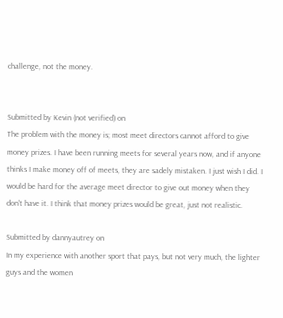challenge, not the money.


Submitted by Kevin (not verified) on
The problem with the money is; most meet directors cannot afford to give money prizes. I have been running meets for several years now, and if anyone thinks I make money off of meets, they are sadely mistaken. I just wish I did. I would be hard for the average meet director to give out money when they don't have it. I think that money prizes would be great, just not realistic.

Submitted by dannyautrey on
In my experience with another sport that pays, but not very much, the lighter guys and the women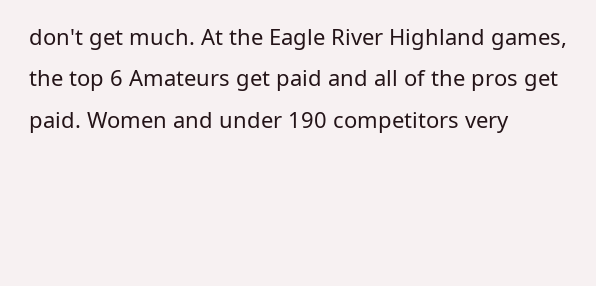don't get much. At the Eagle River Highland games, the top 6 Amateurs get paid and all of the pros get paid. Women and under 190 competitors very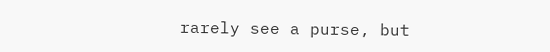rarely see a purse, but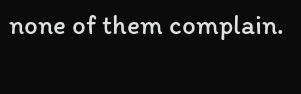none of them complain.